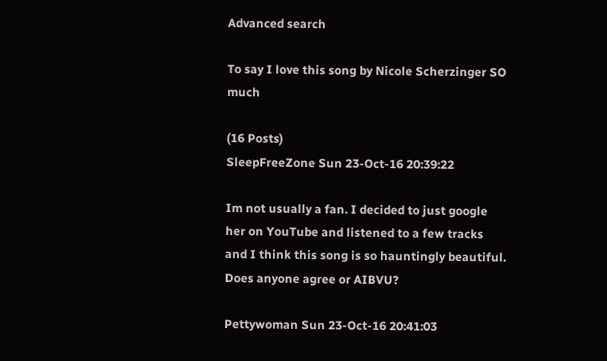Advanced search

To say I love this song by Nicole Scherzinger SO much

(16 Posts)
SleepFreeZone Sun 23-Oct-16 20:39:22

Im not usually a fan. I decided to just google her on YouTube and listened to a few tracks and I think this song is so hauntingly beautiful. Does anyone agree or AIBVU?

Pettywoman Sun 23-Oct-16 20:41:03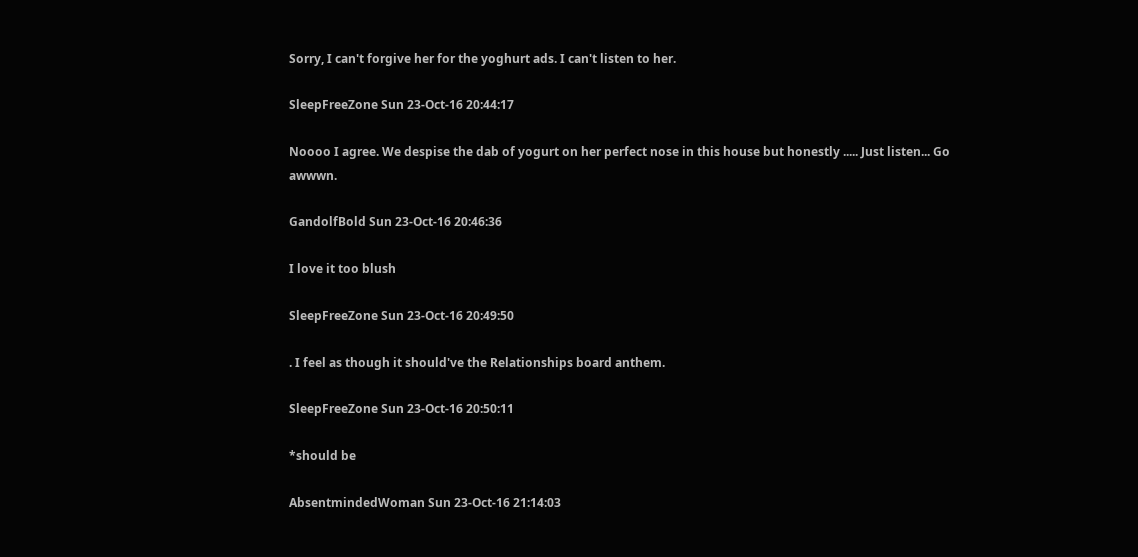Sorry, I can't forgive her for the yoghurt ads. I can't listen to her.

SleepFreeZone Sun 23-Oct-16 20:44:17

Noooo I agree. We despise the dab of yogurt on her perfect nose in this house but honestly ..... Just listen... Go awwwn.

GandolfBold Sun 23-Oct-16 20:46:36

I love it too blush

SleepFreeZone Sun 23-Oct-16 20:49:50

. I feel as though it should've the Relationships board anthem.

SleepFreeZone Sun 23-Oct-16 20:50:11

*should be

AbsentmindedWoman Sun 23-Oct-16 21:14:03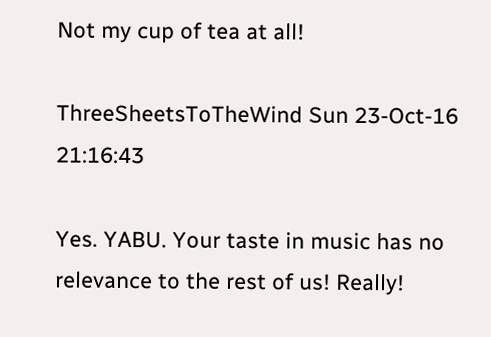Not my cup of tea at all!

ThreeSheetsToTheWind Sun 23-Oct-16 21:16:43

Yes. YABU. Your taste in music has no relevance to the rest of us! Really!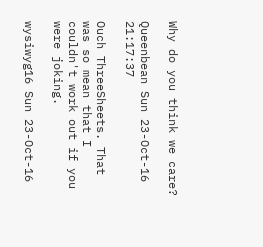Why do you think we care?

Queenbean Sun 23-Oct-16 21:17:37

Ouch ThreeSheets. That was so mean that I couldn't work out if you were joking.

wysiwyg16 Sun 23-Oct-16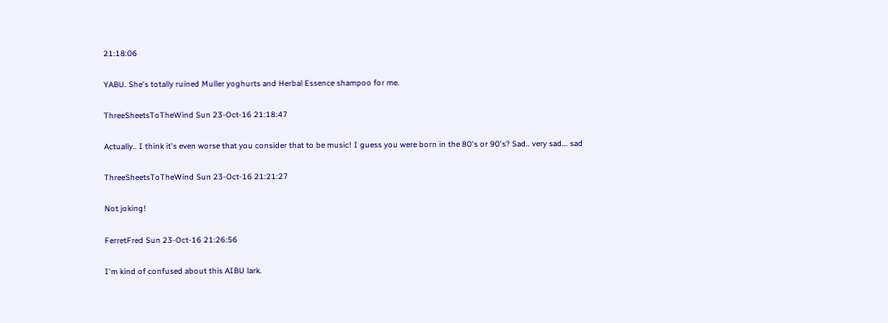21:18:06

YABU. She's totally ruined Muller yoghurts and Herbal Essence shampoo for me.

ThreeSheetsToTheWind Sun 23-Oct-16 21:18:47

Actually.. I think it's even worse that you consider that to be music! I guess you were born in the 80's or 90's? Sad.. very sad... sad

ThreeSheetsToTheWind Sun 23-Oct-16 21:21:27

Not joking!

FerretFred Sun 23-Oct-16 21:26:56

I'm kind of confused about this AIBU lark.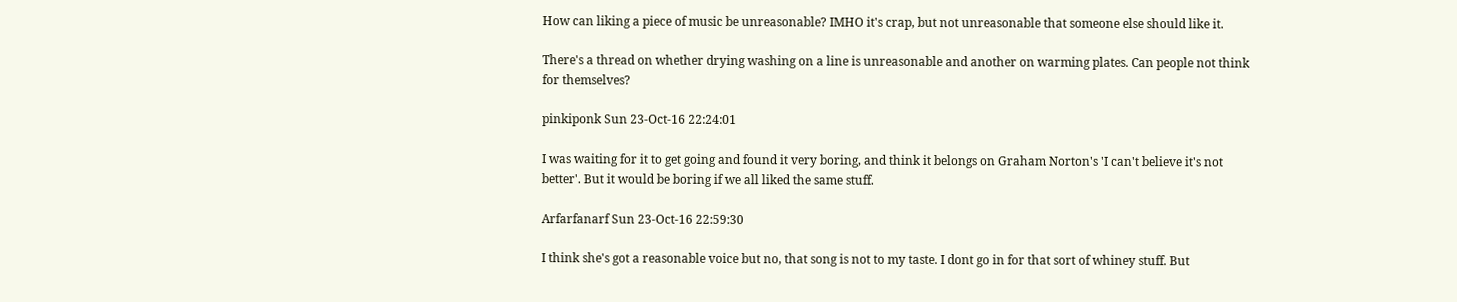How can liking a piece of music be unreasonable? IMHO it's crap, but not unreasonable that someone else should like it.

There's a thread on whether drying washing on a line is unreasonable and another on warming plates. Can people not think for themselves?

pinkiponk Sun 23-Oct-16 22:24:01

I was waiting for it to get going and found it very boring, and think it belongs on Graham Norton's 'I can't believe it's not better'. But it would be boring if we all liked the same stuff.

Arfarfanarf Sun 23-Oct-16 22:59:30

I think she's got a reasonable voice but no, that song is not to my taste. I dont go in for that sort of whiney stuff. But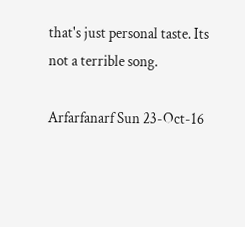that's just personal taste. Its not a terrible song.

Arfarfanarf Sun 23-Oct-16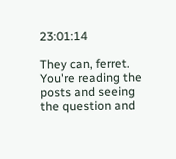23:01:14

They can, ferret.
You're reading the posts and seeing the question and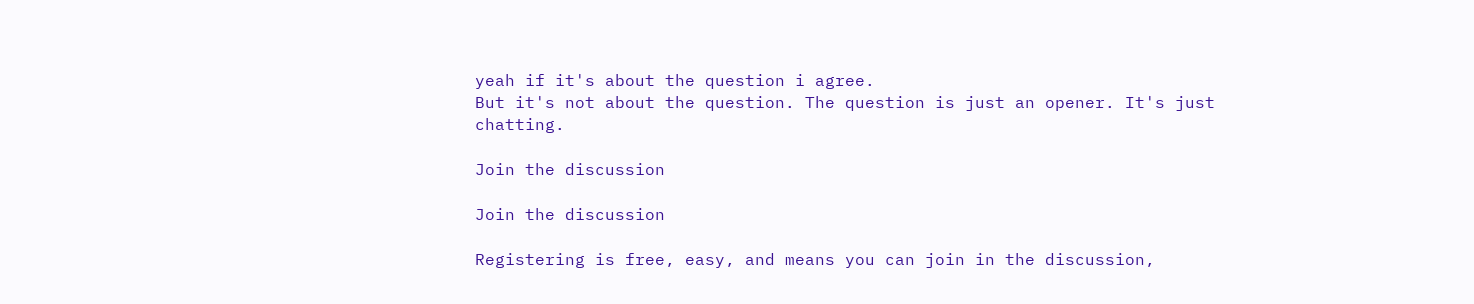yeah if it's about the question i agree.
But it's not about the question. The question is just an opener. It's just chatting.

Join the discussion

Join the discussion

Registering is free, easy, and means you can join in the discussion,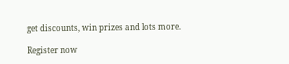get discounts, win prizes and lots more.

Register now